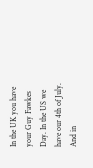In the UK you have your Guy Fawkes Day. In the US we have our 4th of July. And in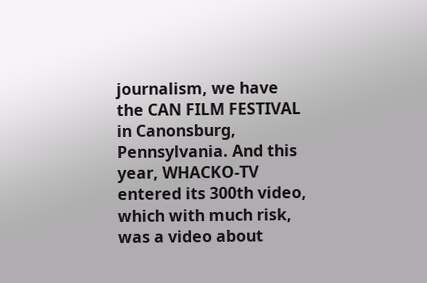journalism, we have the CAN FILM FESTIVAL in Canonsburg, Pennsylvania. And this year, WHACKO-TV entered its 300th video, which with much risk, was a video about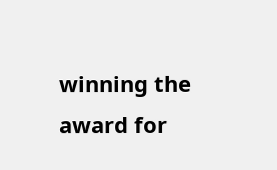winning the award for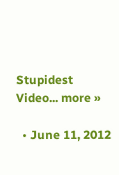Stupidest Video... more »

  • June 11, 2012